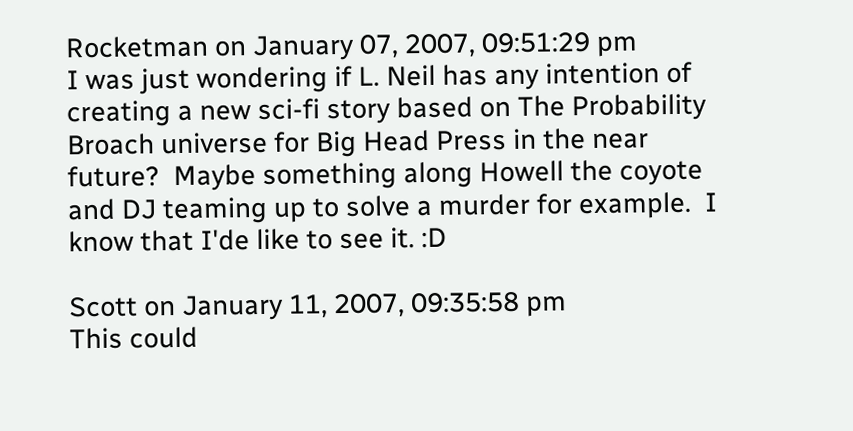Rocketman on January 07, 2007, 09:51:29 pm
I was just wondering if L. Neil has any intention of creating a new sci-fi story based on The Probability Broach universe for Big Head Press in the near future?  Maybe something along Howell the coyote and DJ teaming up to solve a murder for example.  I know that I'de like to see it. :D

Scott on January 11, 2007, 09:35:58 pm
This could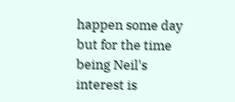happen some day but for the time being Neil's interest is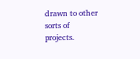drawn to other sorts of projects.